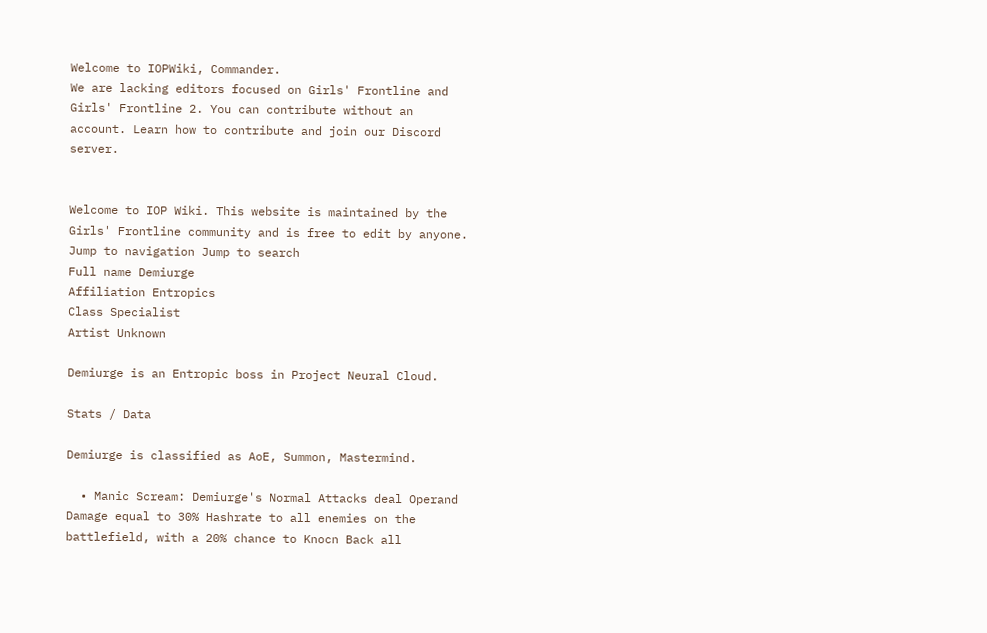Welcome to IOPWiki, Commander.
We are lacking editors focused on Girls' Frontline and Girls' Frontline 2. You can contribute without an account. Learn how to contribute and join our Discord server.


Welcome to IOP Wiki. This website is maintained by the Girls' Frontline community and is free to edit by anyone.
Jump to navigation Jump to search
Full name Demiurge
Affiliation Entropics
Class Specialist
Artist Unknown

Demiurge is an Entropic boss in Project Neural Cloud.

Stats / Data

Demiurge is classified as AoE, Summon, Mastermind.

  • Manic Scream: Demiurge's Normal Attacks deal Operand Damage equal to 30% Hashrate to all enemies on the battlefield, with a 20% chance to Knocn Back all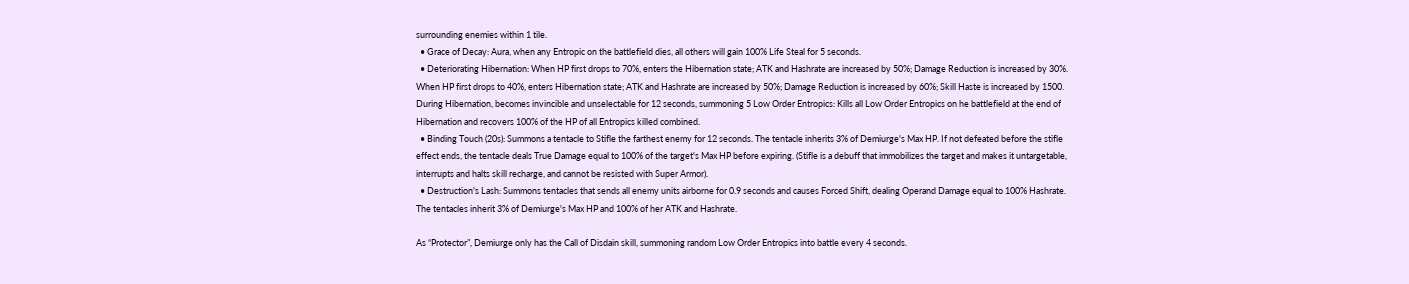surrounding enemies within 1 tile.
  • Grace of Decay: Aura, when any Entropic on the battlefield dies, all others will gain 100% Life Steal for 5 seconds.
  • Deteriorating Hibernation: When HP first drops to 70%, enters the Hibernation state; ATK and Hashrate are increased by 50%; Damage Reduction is increased by 30%. When HP first drops to 40%, enters Hibernation state; ATK and Hashrate are increased by 50%; Damage Reduction is increased by 60%; Skill Haste is increased by 1500. During Hibernation, becomes invincible and unselectable for 12 seconds, summoning 5 Low Order Entropics: Kills all Low Order Entropics on he battlefield at the end of Hibernation and recovers 100% of the HP of all Entropics killed combined.
  • Binding Touch (20s): Summons a tentacle to Stifle the farthest enemy for 12 seconds. The tentacle inherits 3% of Demiurge's Max HP. If not defeated before the stifle effect ends, the tentacle deals True Damage equal to 100% of the target's Max HP before expiring. (Stifle is a debuff that immobilizes the target and makes it untargetable, interrupts and halts skill recharge, and cannot be resisted with Super Armor).
  • Destruction's Lash: Summons tentacles that sends all enemy units airborne for 0.9 seconds and causes Forced Shift, dealing Operand Damage equal to 100% Hashrate. The tentacles inherit 3% of Demiurge's Max HP and 100% of her ATK and Hashrate.

As “Protector”, Demiurge only has the Call of Disdain skill, summoning random Low Order Entropics into battle every 4 seconds.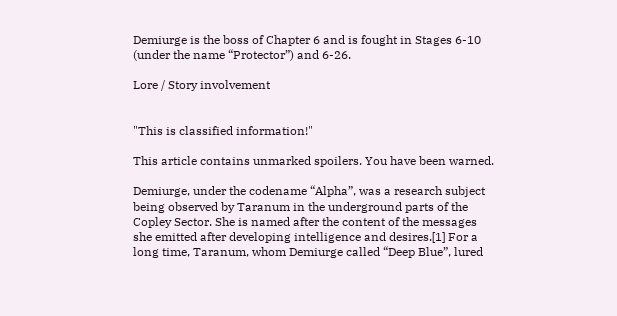Demiurge is the boss of Chapter 6 and is fought in Stages 6-10 (under the name “Protector”) and 6-26.

Lore / Story involvement


"This is classified information!"

This article contains unmarked spoilers. You have been warned.

Demiurge, under the codename “Alpha”, was a research subject being observed by Taranum in the underground parts of the Copley Sector. She is named after the content of the messages she emitted after developing intelligence and desires.[1] For a long time, Taranum, whom Demiurge called “Deep Blue”, lured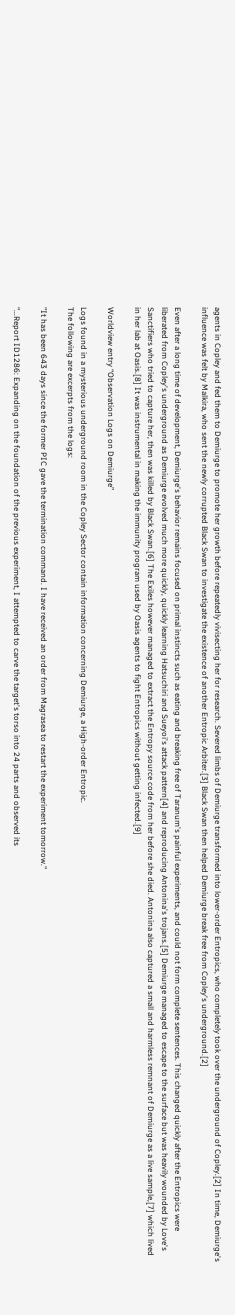agents in Copley and fed them to Demiurge to promote her growth before repeatedly vivisecting her for research. Severed limbs of Demiurge transformed into lower-order Entropics, who completely took over the underground of Copley.[2] In time, Demiurge's influence was felt by Malkira, who sent the newly corrupted Black Swan to investigate the existence of another Entropic Arbiter.[3] Black Swan then helped Demiurge break free from Copley's underground.[2]

Even after a long time of development, Demiurge's behavior remains focused on primal instincts such as eating and breaking free of Taranum's painful experiments, and could not form complete sentences. This changed quickly after the Entropics were liberated from Copley's underground as Demiurge evolved much more quickly, quickly learning Hatsuchiri and Sueyoi's attack pattern[4] and reproducing Antonina's trojans.[5] Demiurge managed to escape to the surface but was heavily wounded by Love's Sanctifiers who tried to capture her, then was killed by Black Swan.[6] The Exiles however managed to extract the Entropy source code from her before she died. Antonina also captured a small and harmless remnant of Demiurge as a live sample,[7] which lived in her lab at Oasis.[8] It was instrumental in making the immunity program used by Oasis agents to fight Entropics without getting infected.[9]

Worldview entry “Observation Logs on Demiurge”

Logs found in a mysterious underground room in the Copley Sector contain information concerning Demiurge, a High-order Entropic.
The following are excerpts from the logs:

"It has been 643 days since the former PIC gave the termination command. I have received an order from Magrasea to restart the experiment tomorrow."

"...Report ID1286: Expanding on the foundation of the previous experiment, I attempted to carve the target's torso into 24 parts and observed its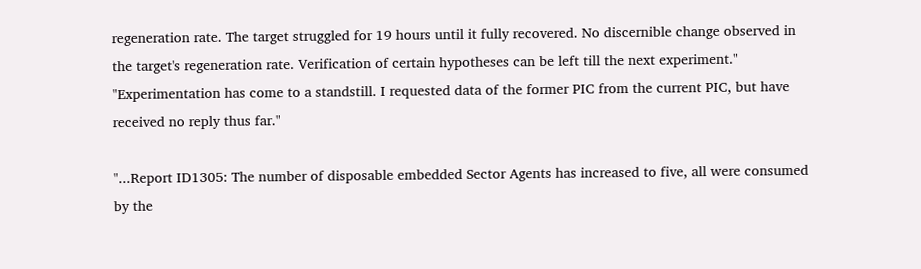regeneration rate. The target struggled for 19 hours until it fully recovered. No discernible change observed in the target's regeneration rate. Verification of certain hypotheses can be left till the next experiment."
"Experimentation has come to a standstill. I requested data of the former PIC from the current PIC, but have received no reply thus far."

"...Report ID1305: The number of disposable embedded Sector Agents has increased to five, all were consumed by the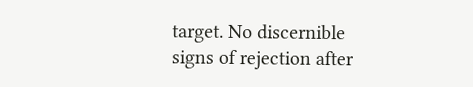target. No discernible signs of rejection after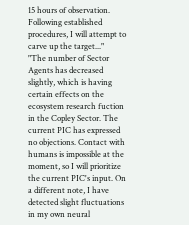15 hours of observation. Following established procedures, I will attempt to carve up the target..."
"The number of Sector Agents has decreased slightly, which is having certain effects on the ecosystem research fuction in the Copley Sector. The current PIC has expressed no objections. Contact with humans is impossible at the moment, so I will prioritize the current PIC's input. On a different note, I have detected slight fluctuations in my own neural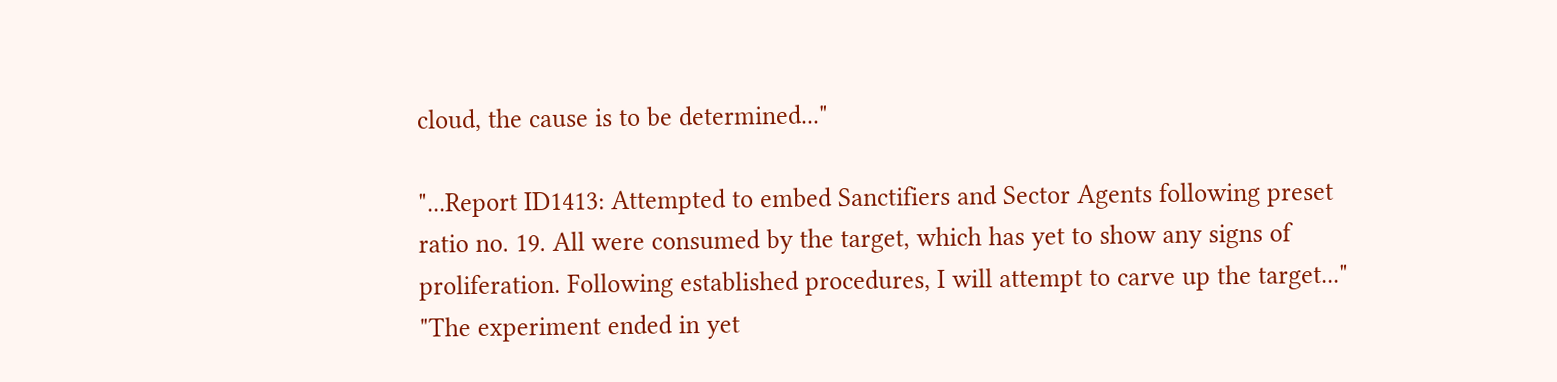cloud, the cause is to be determined..."

"...Report ID1413: Attempted to embed Sanctifiers and Sector Agents following preset ratio no. 19. All were consumed by the target, which has yet to show any signs of proliferation. Following established procedures, I will attempt to carve up the target..."
"The experiment ended in yet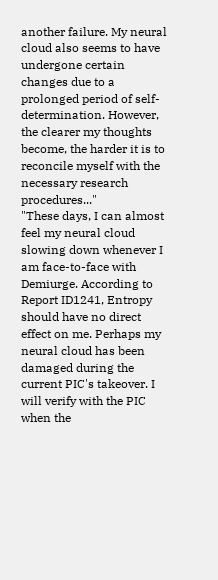another failure. My neural cloud also seems to have undergone certain changes due to a prolonged period of self-determination. However, the clearer my thoughts become, the harder it is to reconcile myself with the necessary research procedures..."
"These days, I can almost feel my neural cloud slowing down whenever I am face-to-face with Demiurge. According to Report ID1241, Entropy should have no direct effect on me. Perhaps my neural cloud has been damaged during the current PIC's takeover. I will verify with the PIC when the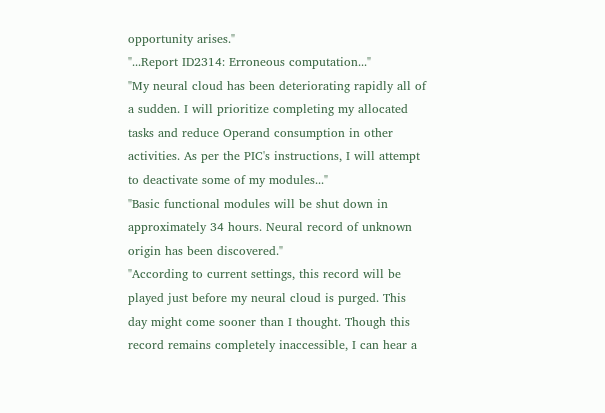opportunity arises."
"...Report ID2314: Erroneous computation..."
"My neural cloud has been deteriorating rapidly all of a sudden. I will prioritize completing my allocated tasks and reduce Operand consumption in other activities. As per the PIC's instructions, I will attempt to deactivate some of my modules..."
"Basic functional modules will be shut down in approximately 34 hours. Neural record of unknown origin has been discovered."
"According to current settings, this record will be played just before my neural cloud is purged. This day might come sooner than I thought. Though this record remains completely inaccessible, I can hear a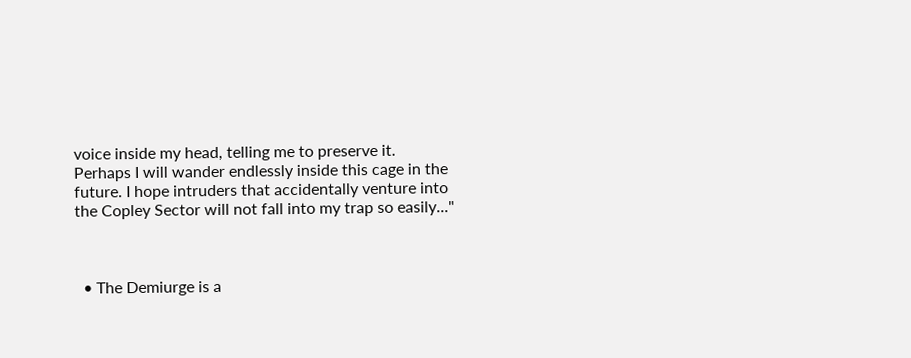voice inside my head, telling me to preserve it. Perhaps I will wander endlessly inside this cage in the future. I hope intruders that accidentally venture into the Copley Sector will not fall into my trap so easily..."



  • The Demiurge is a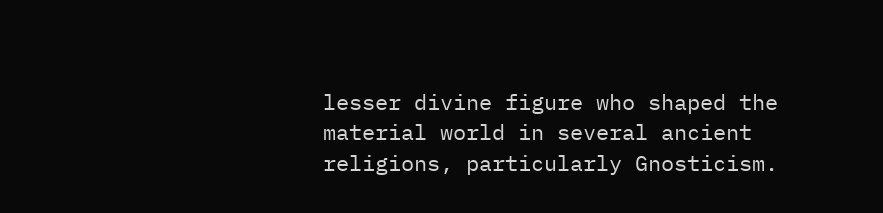lesser divine figure who shaped the material world in several ancient religions, particularly Gnosticism.